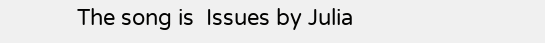The song is  Issues by Julia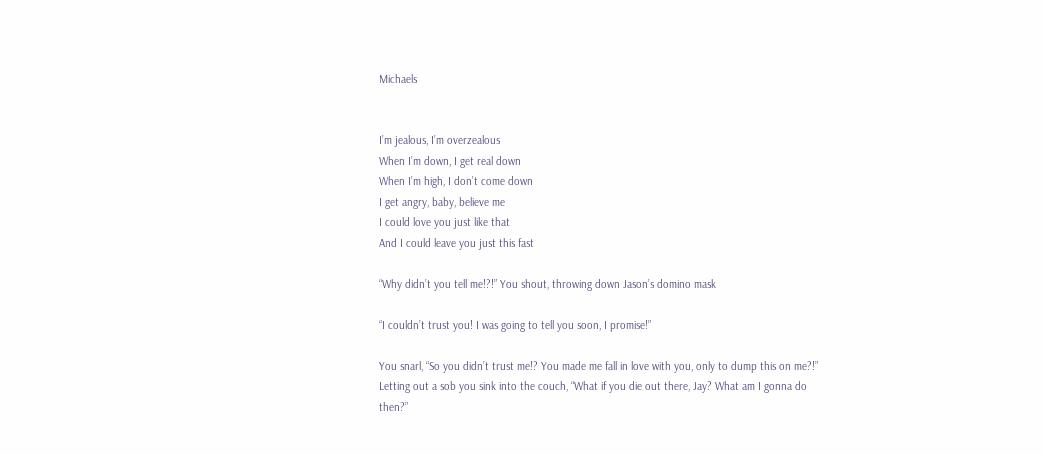Michaels


I’m jealous, I’m overzealous
When I’m down, I get real down
When I’m high, I don’t come down
I get angry, baby, believe me
I could love you just like that
And I could leave you just this fast

“Why didn’t you tell me!?!” You shout, throwing down Jason’s domino mask

“I couldn’t trust you! I was going to tell you soon, I promise!”

You snarl, “So you didn’t trust me!? You made me fall in love with you, only to dump this on me?!” Letting out a sob you sink into the couch, “What if you die out there, Jay? What am I gonna do then?”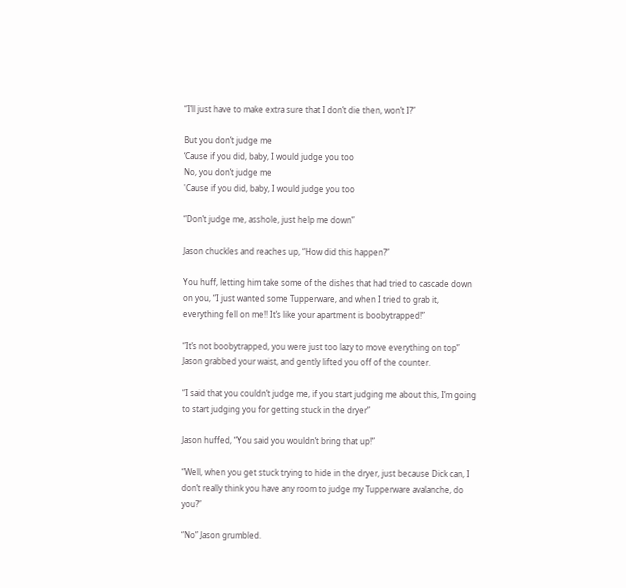“I’ll just have to make extra sure that I don’t die then, won’t I?”

But you don’t judge me
‘Cause if you did, baby, I would judge you too
No, you don’t judge me
'Cause if you did, baby, I would judge you too

“Don’t judge me, asshole, just help me down”

Jason chuckles and reaches up, “How did this happen?”

You huff, letting him take some of the dishes that had tried to cascade down on you, “I just wanted some Tupperware, and when I tried to grab it, everything fell on me!! It’s like your apartment is boobytrapped!”

“It’s not boobytrapped, you were just too lazy to move everything on top” Jason grabbed your waist, and gently lifted you off of the counter.

“I said that you couldn’t judge me, if you start judging me about this, I’m going to start judging you for getting stuck in the dryer”

Jason huffed, “You said you wouldn’t bring that up!”

“Well, when you get stuck trying to hide in the dryer, just because Dick can, I don’t really think you have any room to judge my Tupperware avalanche, do you?”

“No” Jason grumbled.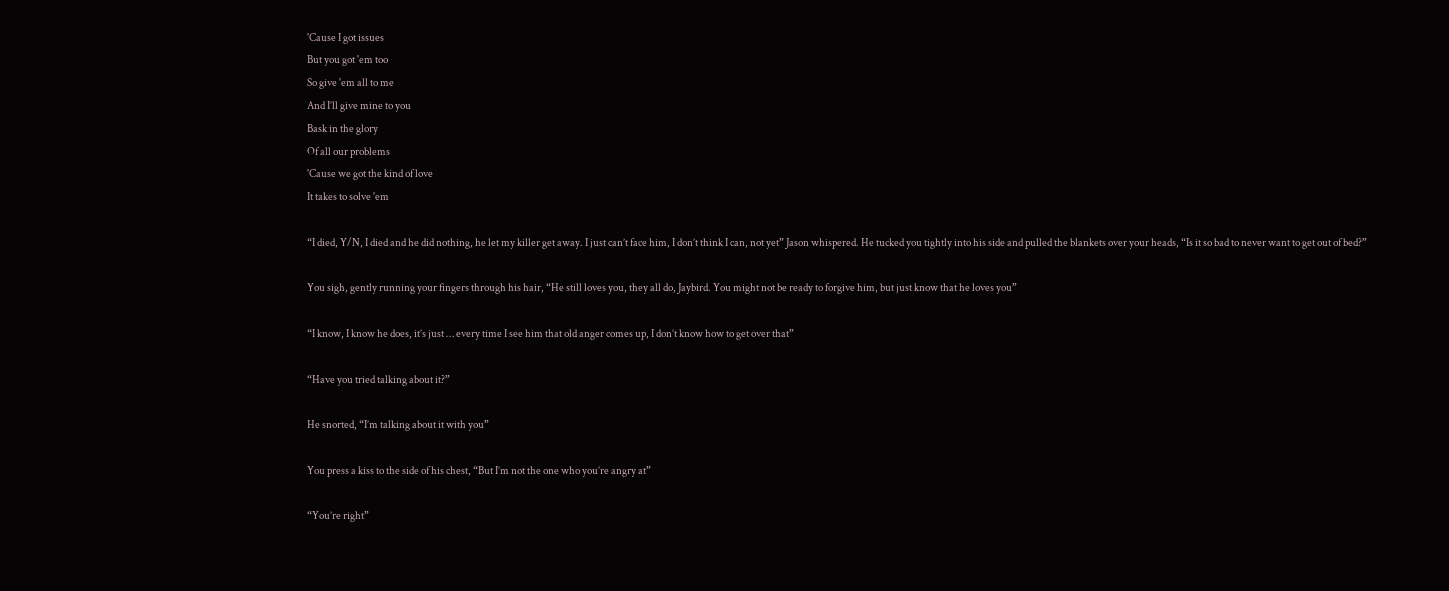'Cause I got issues
But you got 'em too
So give 'em all to me
And I’ll give mine to you
Bask in the glory
Of all our problems
'Cause we got the kind of love
It takes to solve 'em

“I died, Y/N, I died and he did nothing, he let my killer get away. I just can’t face him, I don’t think I can, not yet” Jason whispered. He tucked you tightly into his side and pulled the blankets over your heads, “Is it so bad to never want to get out of bed?”

You sigh, gently running your fingers through his hair, “He still loves you, they all do, Jaybird. You might not be ready to forgive him, but just know that he loves you”

“I know, I know he does, it’s just … every time I see him that old anger comes up, I don’t know how to get over that”

“Have you tried talking about it?”

He snorted, “I’m talking about it with you”

You press a kiss to the side of his chest, “But I’m not the one who you’re angry at”

“You’re right”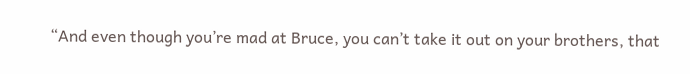“And even though you’re mad at Bruce, you can’t take it out on your brothers, that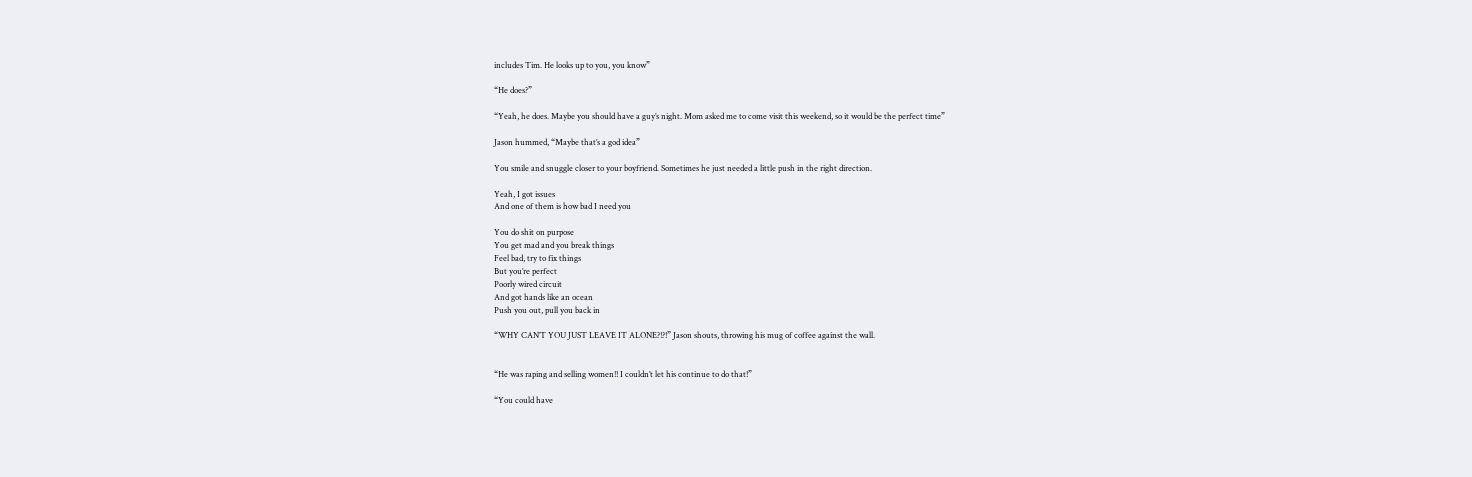includes Tim. He looks up to you, you know”

“He does?”

“Yeah, he does. Maybe you should have a guy’s night. Mom asked me to come visit this weekend, so it would be the perfect time”

Jason hummed, “Maybe that’s a god idea”

You smile and snuggle closer to your boyfriend. Sometimes he just needed a little push in the right direction.

Yeah, I got issues
And one of them is how bad I need you

You do shit on purpose
You get mad and you break things
Feel bad, try to fix things
But you’re perfect
Poorly wired circuit
And got hands like an ocean
Push you out, pull you back in

“WHY CAN’T YOU JUST LEAVE IT ALONE?!?!” Jason shouts, throwing his mug of coffee against the wall.


“He was raping and selling women!! I couldn’t let his continue to do that!”

“You could have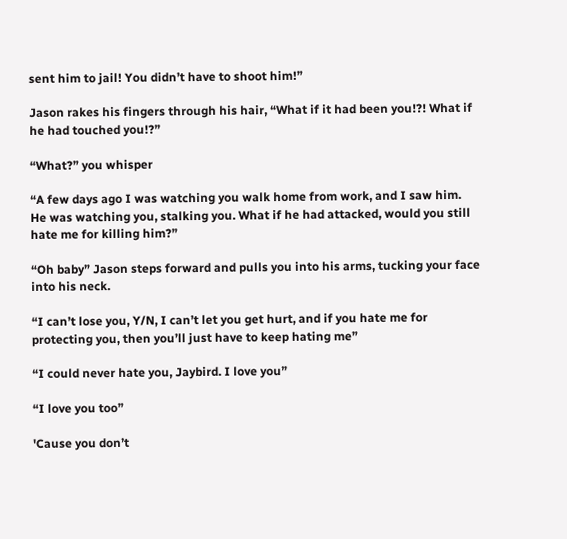sent him to jail! You didn’t have to shoot him!”

Jason rakes his fingers through his hair, “What if it had been you!?! What if he had touched you!?”

“What?” you whisper

“A few days ago I was watching you walk home from work, and I saw him. He was watching you, stalking you. What if he had attacked, would you still hate me for killing him?”

“Oh baby” Jason steps forward and pulls you into his arms, tucking your face into his neck.

“I can’t lose you, Y/N, I can’t let you get hurt, and if you hate me for protecting you, then you’ll just have to keep hating me”

“I could never hate you, Jaybird. I love you”

“I love you too”

'Cause you don’t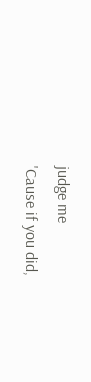judge me
'Cause if you did,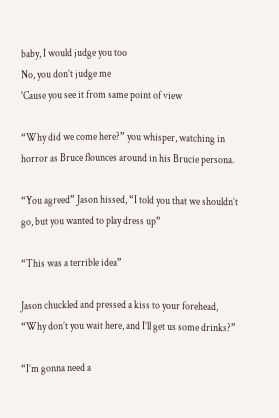baby, I would judge you too
No, you don’t judge me
'Cause you see it from same point of view

“Why did we come here?” you whisper, watching in horror as Bruce flounces around in his Brucie persona.

“You agreed” Jason hissed, “I told you that we shouldn’t go, but you wanted to play dress up”

“This was a terrible idea”

Jason chuckled and pressed a kiss to your forehead, “Why don’t you wait here, and I’ll get us some drinks?”

“I’m gonna need a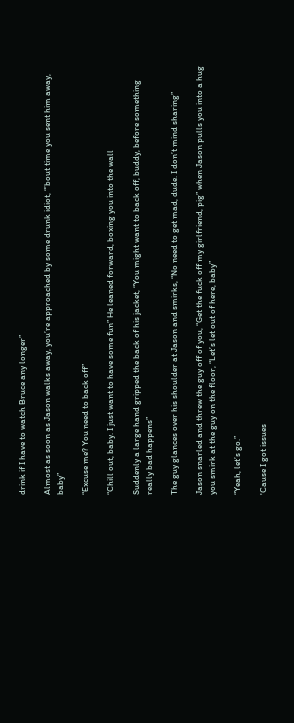drink if I have to watch Bruce any longer”

Almost as soon as Jason walks away, you’re approached by some drunk idiot, “’bout time you sent him away, baby”

“Excuse me? You need to back off”

“Chill out, baby. I just want to have some fun” He leaned forward, boxing you into the wall

Suddenly a large hand gripped the back of his jacket, “You might want to back off, buddy, before something really bad happens”

The guy glances over his shoulder at Jason and smirks, “No need to get mad, dude. I don’t mind sharing”

Jason snarled and threw the guy off of you, “Get the fuck off my girlfriend, pig” when Jason pulls you into a hug you smirk at the guy on the floor, “Let’s let out of here, baby”

“Yeah, let’s go.”

'Cause I got issues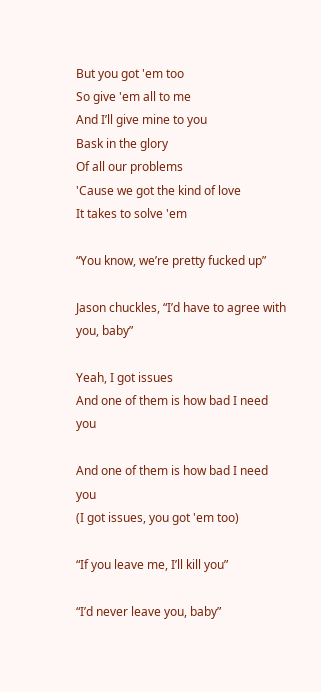But you got 'em too
So give 'em all to me
And I’ll give mine to you
Bask in the glory
Of all our problems
'Cause we got the kind of love
It takes to solve 'em

“You know, we’re pretty fucked up”

Jason chuckles, “I’d have to agree with you, baby”

Yeah, I got issues
And one of them is how bad I need you

And one of them is how bad I need you
(I got issues, you got 'em too)

“If you leave me, I’ll kill you”

“I’d never leave you, baby”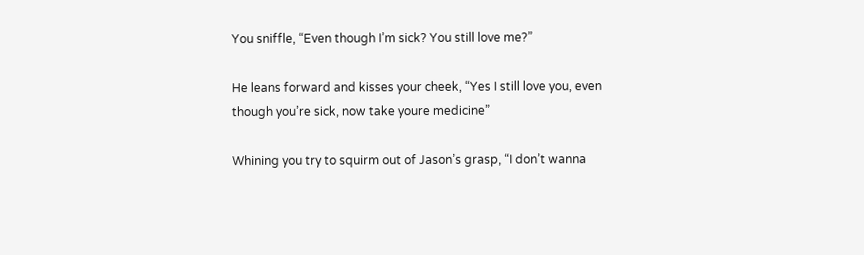You sniffle, “Even though I’m sick? You still love me?”

He leans forward and kisses your cheek, “Yes I still love you, even though you’re sick, now take youre medicine”

Whining you try to squirm out of Jason’s grasp, “I don’t wanna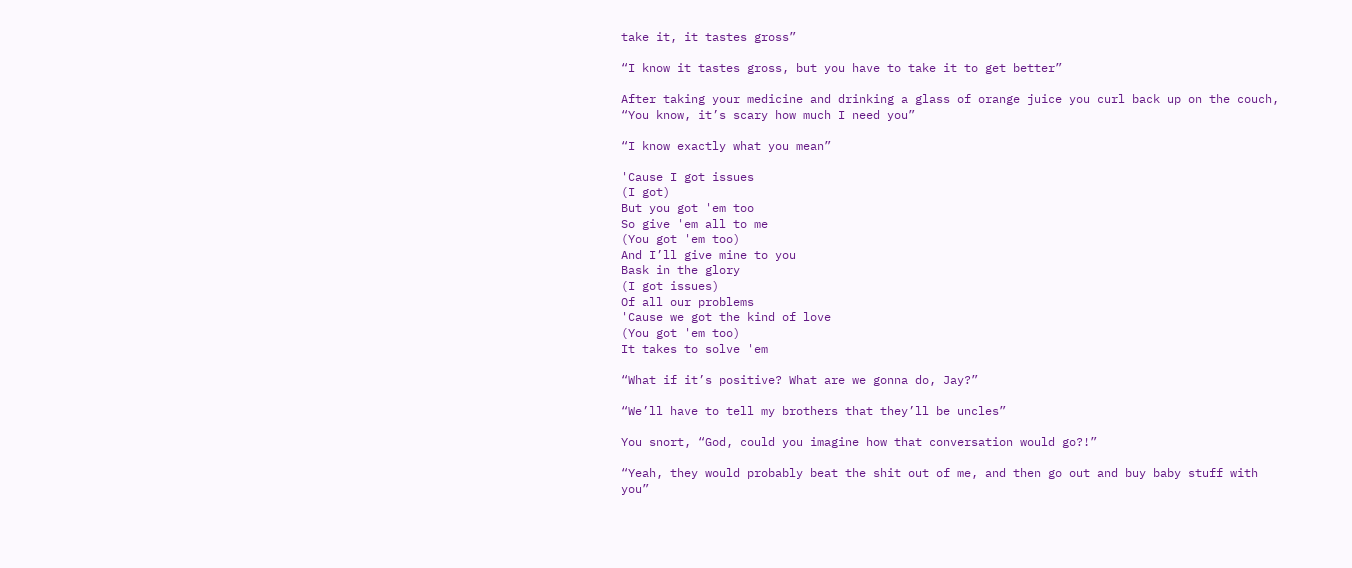take it, it tastes gross”

“I know it tastes gross, but you have to take it to get better”

After taking your medicine and drinking a glass of orange juice you curl back up on the couch, “You know, it’s scary how much I need you”

“I know exactly what you mean”

'Cause I got issues
(I got)
But you got 'em too
So give 'em all to me
(You got 'em too)
And I’ll give mine to you
Bask in the glory
(I got issues)
Of all our problems
'Cause we got the kind of love
(You got 'em too)
It takes to solve 'em

“What if it’s positive? What are we gonna do, Jay?”

“We’ll have to tell my brothers that they’ll be uncles”

You snort, “God, could you imagine how that conversation would go?!”

“Yeah, they would probably beat the shit out of me, and then go out and buy baby stuff with you”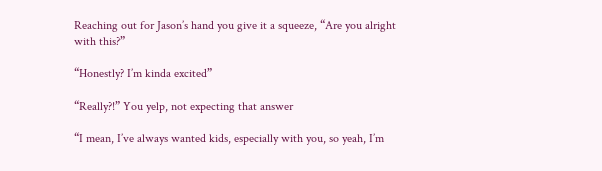Reaching out for Jason’s hand you give it a squeeze, “Are you alright with this?”

“Honestly? I’m kinda excited”

“Really?!” You yelp, not expecting that answer

“I mean, I’ve always wanted kids, especially with you, so yeah, I’m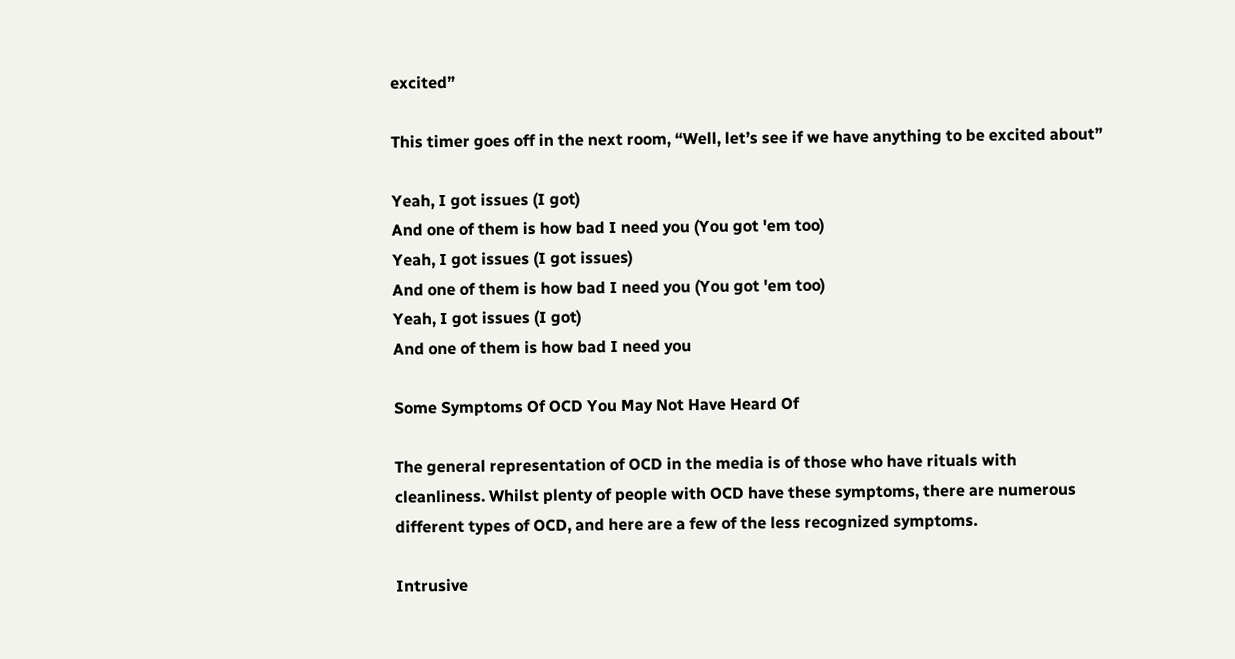excited”

This timer goes off in the next room, “Well, let’s see if we have anything to be excited about”

Yeah, I got issues (I got)
And one of them is how bad I need you (You got 'em too)
Yeah, I got issues (I got issues)
And one of them is how bad I need you (You got 'em too)
Yeah, I got issues (I got)
And one of them is how bad I need you

Some Symptoms Of OCD You May Not Have Heard Of

The general representation of OCD in the media is of those who have rituals with cleanliness. Whilst plenty of people with OCD have these symptoms, there are numerous different types of OCD, and here are a few of the less recognized symptoms.

Intrusive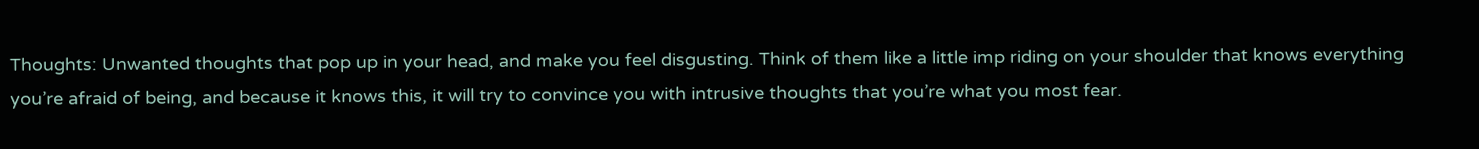Thoughts: Unwanted thoughts that pop up in your head, and make you feel disgusting. Think of them like a little imp riding on your shoulder that knows everything you’re afraid of being, and because it knows this, it will try to convince you with intrusive thoughts that you’re what you most fear.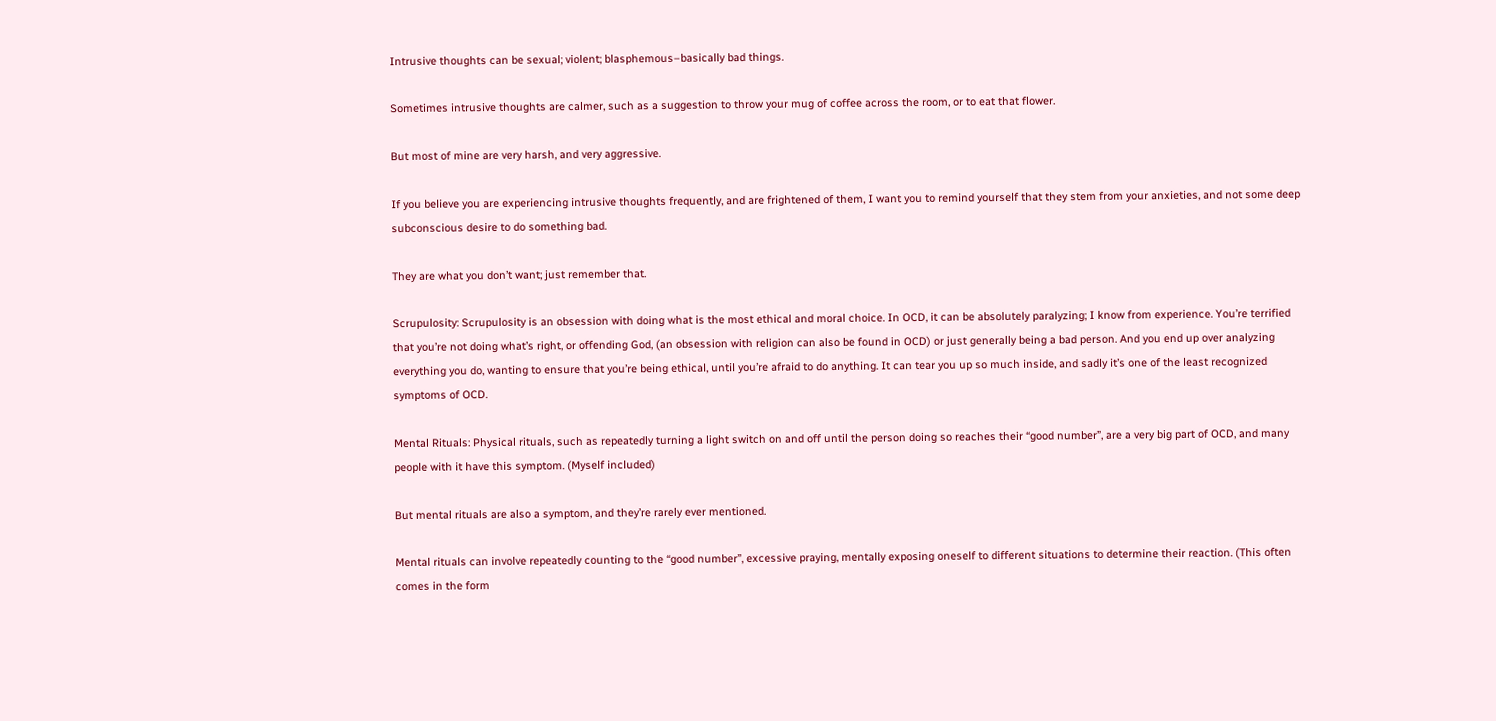Intrusive thoughts can be sexual; violent; blasphemous–basically bad things.

Sometimes intrusive thoughts are calmer, such as a suggestion to throw your mug of coffee across the room, or to eat that flower.

But most of mine are very harsh, and very aggressive.

If you believe you are experiencing intrusive thoughts frequently, and are frightened of them, I want you to remind yourself that they stem from your anxieties, and not some deep subconscious desire to do something bad.

They are what you don’t want; just remember that.

Scrupulosity: Scrupulosity is an obsession with doing what is the most ethical and moral choice. In OCD, it can be absolutely paralyzing; I know from experience. You’re terrified that you’re not doing what’s right, or offending God, (an obsession with religion can also be found in OCD) or just generally being a bad person. And you end up over analyzing everything you do, wanting to ensure that you’re being ethical, until you’re afraid to do anything. It can tear you up so much inside, and sadly it’s one of the least recognized symptoms of OCD.

Mental Rituals: Physical rituals, such as repeatedly turning a light switch on and off until the person doing so reaches their “good number”, are a very big part of OCD, and many people with it have this symptom. (Myself included)

But mental rituals are also a symptom, and they’re rarely ever mentioned.

Mental rituals can involve repeatedly counting to the “good number”, excessive praying, mentally exposing oneself to different situations to determine their reaction. (This often comes in the form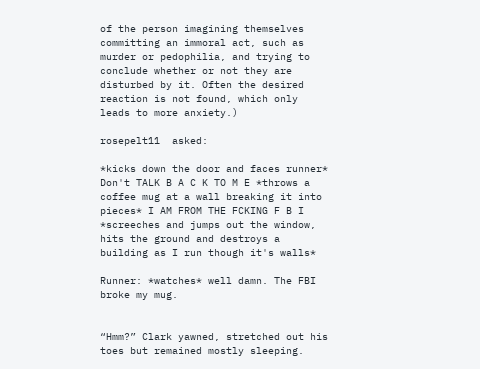of the person imagining themselves committing an immoral act, such as murder or pedophilia, and trying to conclude whether or not they are disturbed by it. Often the desired reaction is not found, which only leads to more anxiety.)

rosepelt11  asked:

*kicks down the door and faces runner* Don't TALK B A C K TO M E *throws a coffee mug at a wall breaking it into pieces* I AM FROM THE FCKING F B I *screeches and jumps out the window, hits the ground and destroys a building as I run though it's walls*

Runner: *watches* well damn. The FBI broke my mug.


“Hmm?” Clark yawned, stretched out his toes but remained mostly sleeping.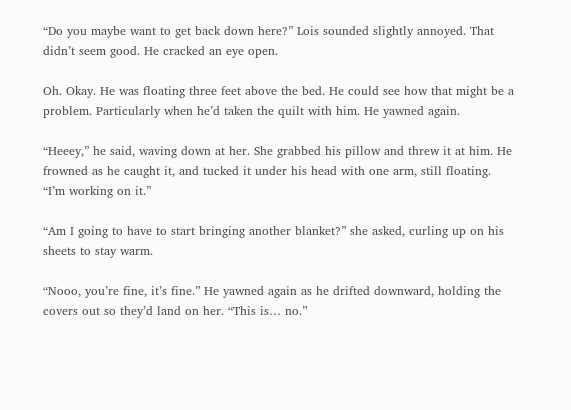“Do you maybe want to get back down here?” Lois sounded slightly annoyed. That didn’t seem good. He cracked an eye open.

Oh. Okay. He was floating three feet above the bed. He could see how that might be a problem. Particularly when he’d taken the quilt with him. He yawned again.

“Heeey,” he said, waving down at her. She grabbed his pillow and threw it at him. He frowned as he caught it, and tucked it under his head with one arm, still floating. “I’m working on it.”

“Am I going to have to start bringing another blanket?” she asked, curling up on his sheets to stay warm.

“Nooo, you’re fine, it’s fine.” He yawned again as he drifted downward, holding the covers out so they’d land on her. “This is… no.”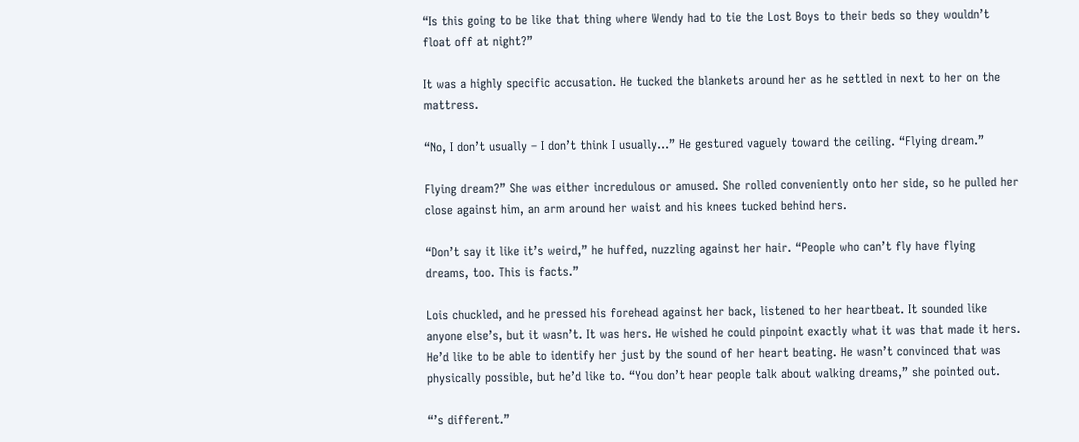“Is this going to be like that thing where Wendy had to tie the Lost Boys to their beds so they wouldn’t float off at night?”

It was a highly specific accusation. He tucked the blankets around her as he settled in next to her on the mattress.

“No, I don’t usually – I don’t think I usually…” He gestured vaguely toward the ceiling. “Flying dream.”

Flying dream?” She was either incredulous or amused. She rolled conveniently onto her side, so he pulled her close against him, an arm around her waist and his knees tucked behind hers.

“Don’t say it like it’s weird,” he huffed, nuzzling against her hair. “People who can’t fly have flying dreams, too. This is facts.”

Lois chuckled, and he pressed his forehead against her back, listened to her heartbeat. It sounded like anyone else’s, but it wasn’t. It was hers. He wished he could pinpoint exactly what it was that made it hers. He’d like to be able to identify her just by the sound of her heart beating. He wasn’t convinced that was physically possible, but he’d like to. “You don’t hear people talk about walking dreams,” she pointed out.

“’s different.”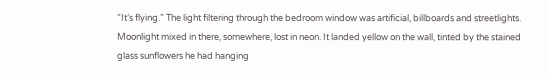“It’s flying.” The light filtering through the bedroom window was artificial, billboards and streetlights. Moonlight mixed in there, somewhere, lost in neon. It landed yellow on the wall, tinted by the stained glass sunflowers he had hanging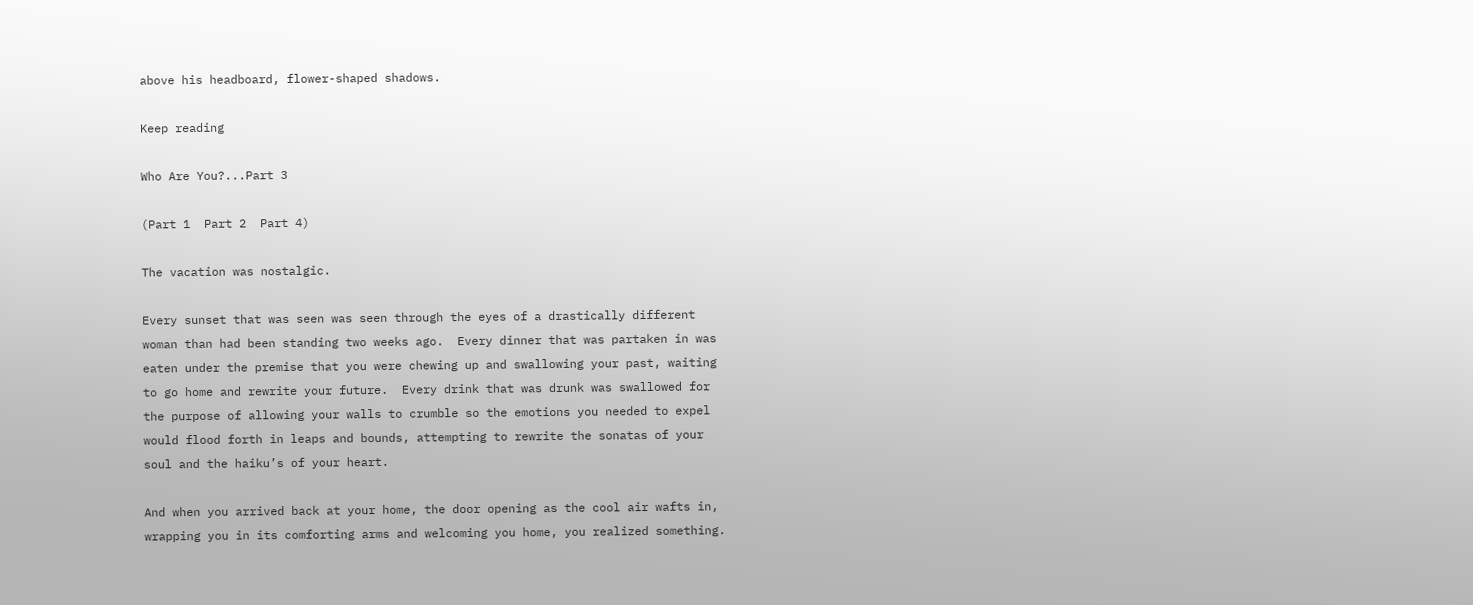above his headboard, flower-shaped shadows.

Keep reading

Who Are You?...Part 3

(Part 1  Part 2  Part 4)

The vacation was nostalgic.

Every sunset that was seen was seen through the eyes of a drastically different woman than had been standing two weeks ago.  Every dinner that was partaken in was eaten under the premise that you were chewing up and swallowing your past, waiting to go home and rewrite your future.  Every drink that was drunk was swallowed for the purpose of allowing your walls to crumble so the emotions you needed to expel would flood forth in leaps and bounds, attempting to rewrite the sonatas of your soul and the haiku’s of your heart.

And when you arrived back at your home, the door opening as the cool air wafts in, wrapping you in its comforting arms and welcoming you home, you realized something.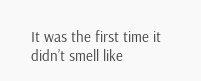It was the first time it didn’t smell like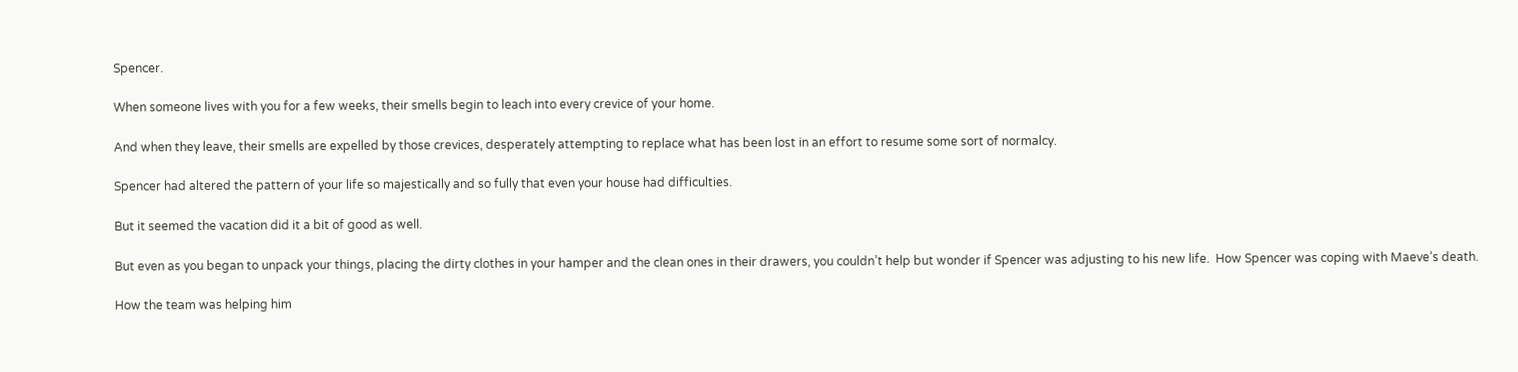Spencer.

When someone lives with you for a few weeks, their smells begin to leach into every crevice of your home.

And when they leave, their smells are expelled by those crevices, desperately attempting to replace what has been lost in an effort to resume some sort of normalcy.

Spencer had altered the pattern of your life so majestically and so fully that even your house had difficulties.

But it seemed the vacation did it a bit of good as well.

But even as you began to unpack your things, placing the dirty clothes in your hamper and the clean ones in their drawers, you couldn’t help but wonder if Spencer was adjusting to his new life.  How Spencer was coping with Maeve’s death.

How the team was helping him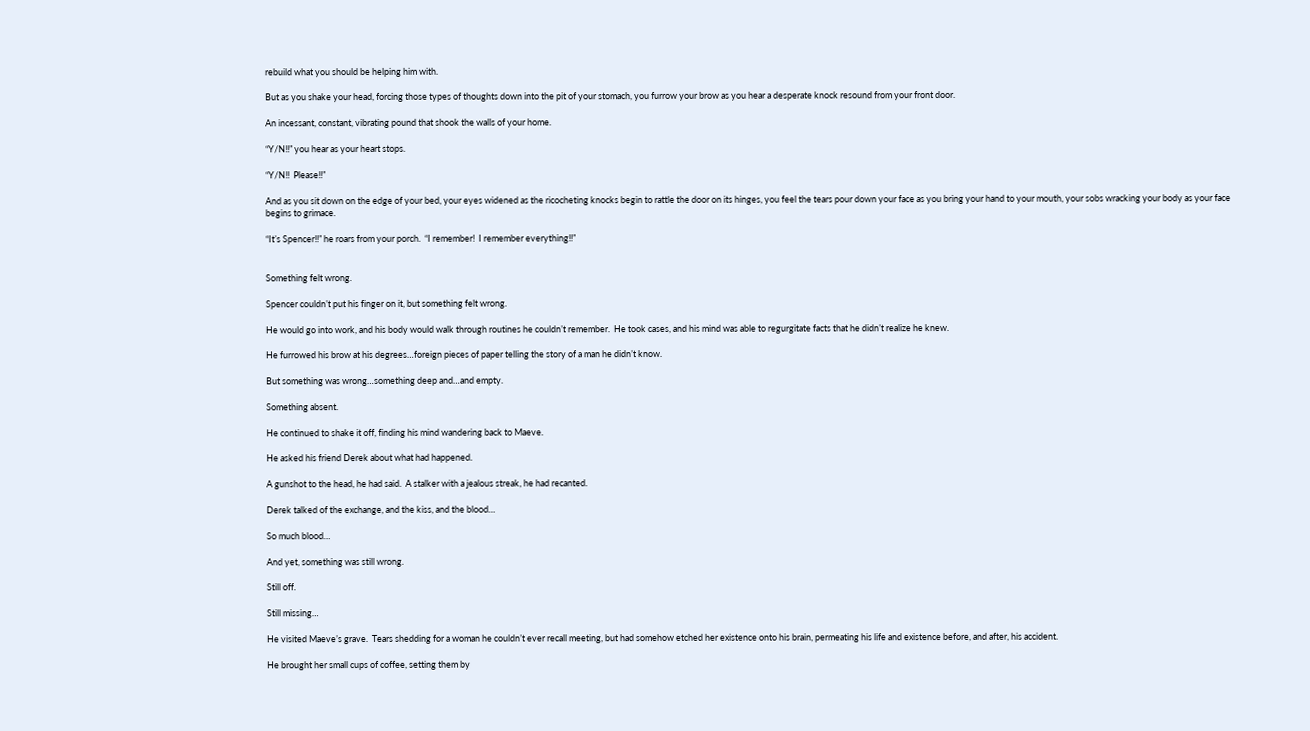rebuild what you should be helping him with.

But as you shake your head, forcing those types of thoughts down into the pit of your stomach, you furrow your brow as you hear a desperate knock resound from your front door.

An incessant, constant, vibrating pound that shook the walls of your home.

“Y/N!!” you hear as your heart stops.

“Y/N!!  Please!!”

And as you sit down on the edge of your bed, your eyes widened as the ricocheting knocks begin to rattle the door on its hinges, you feel the tears pour down your face as you bring your hand to your mouth, your sobs wracking your body as your face begins to grimace.

“It’s Spencer!!” he roars from your porch.  “I remember!  I remember everything!!”


Something felt wrong.

Spencer couldn’t put his finger on it, but something felt wrong.

He would go into work, and his body would walk through routines he couldn’t remember.  He took cases, and his mind was able to regurgitate facts that he didn’t realize he knew.

He furrowed his brow at his degrees…foreign pieces of paper telling the story of a man he didn’t know.

But something was wrong…something deep and…and empty.

Something absent.

He continued to shake it off, finding his mind wandering back to Maeve.

He asked his friend Derek about what had happened.

A gunshot to the head, he had said.  A stalker with a jealous streak, he had recanted.

Derek talked of the exchange, and the kiss, and the blood…

So much blood…

And yet, something was still wrong.

Still off.

Still missing…

He visited Maeve’s grave.  Tears shedding for a woman he couldn’t ever recall meeting, but had somehow etched her existence onto his brain, permeating his life and existence before, and after, his accident.

He brought her small cups of coffee, setting them by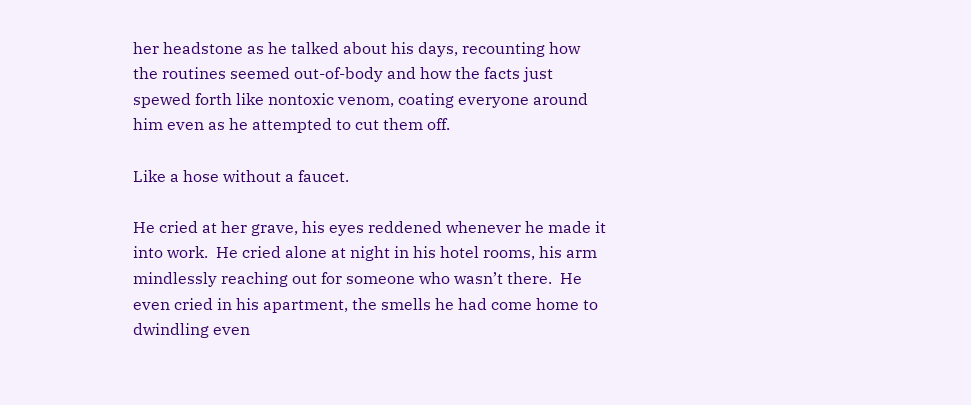her headstone as he talked about his days, recounting how the routines seemed out-of-body and how the facts just spewed forth like nontoxic venom, coating everyone around him even as he attempted to cut them off.

Like a hose without a faucet.

He cried at her grave, his eyes reddened whenever he made it into work.  He cried alone at night in his hotel rooms, his arm mindlessly reaching out for someone who wasn’t there.  He even cried in his apartment, the smells he had come home to dwindling even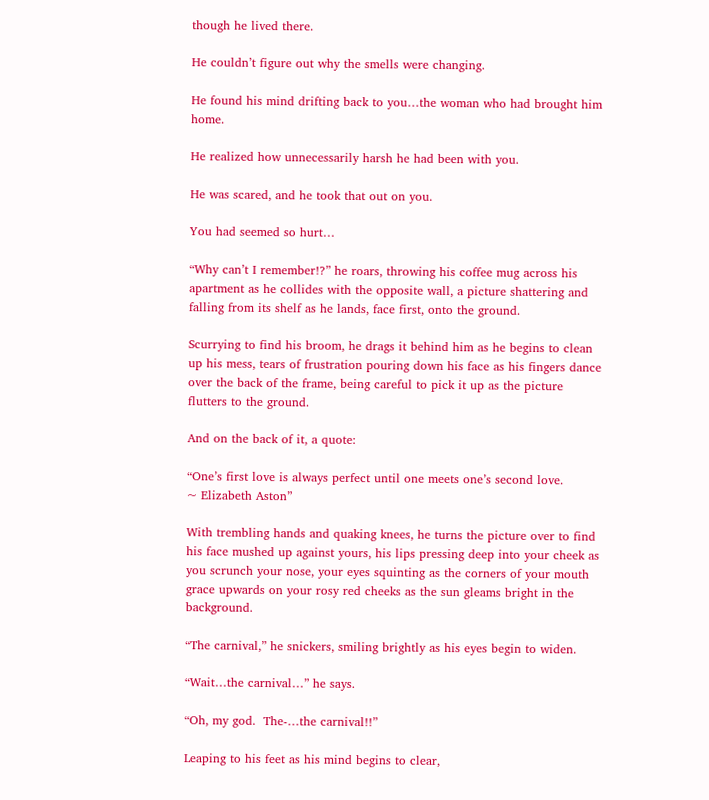though he lived there.

He couldn’t figure out why the smells were changing.

He found his mind drifting back to you…the woman who had brought him home.

He realized how unnecessarily harsh he had been with you.

He was scared, and he took that out on you.

You had seemed so hurt…

“Why can’t I remember!?” he roars, throwing his coffee mug across his apartment as he collides with the opposite wall, a picture shattering and falling from its shelf as he lands, face first, onto the ground.

Scurrying to find his broom, he drags it behind him as he begins to clean up his mess, tears of frustration pouring down his face as his fingers dance over the back of the frame, being careful to pick it up as the picture flutters to the ground.

And on the back of it, a quote:

“One’s first love is always perfect until one meets one’s second love.
~ Elizabeth Aston”

With trembling hands and quaking knees, he turns the picture over to find his face mushed up against yours, his lips pressing deep into your cheek as you scrunch your nose, your eyes squinting as the corners of your mouth grace upwards on your rosy red cheeks as the sun gleams bright in the background.

“The carnival,” he snickers, smiling brightly as his eyes begin to widen.

“Wait…the carnival…” he says.

“Oh, my god.  The-…the carnival!!”

Leaping to his feet as his mind begins to clear,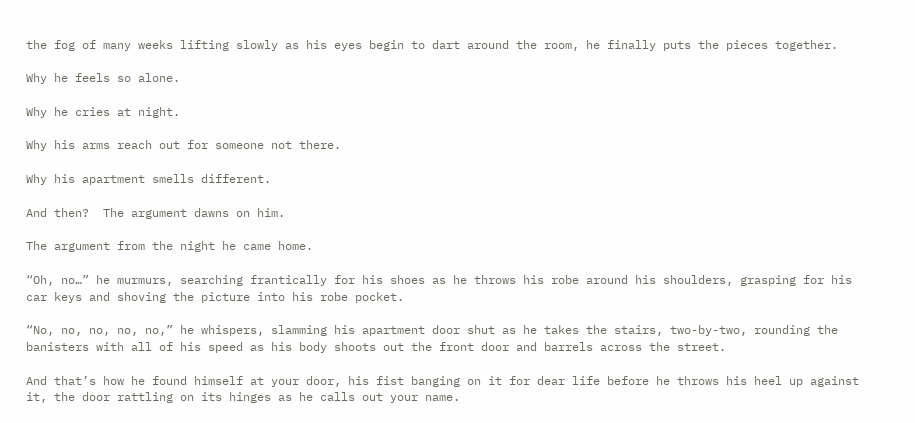the fog of many weeks lifting slowly as his eyes begin to dart around the room, he finally puts the pieces together.

Why he feels so alone.

Why he cries at night.

Why his arms reach out for someone not there.

Why his apartment smells different.

And then?  The argument dawns on him.

The argument from the night he came home.

“Oh, no…” he murmurs, searching frantically for his shoes as he throws his robe around his shoulders, grasping for his car keys and shoving the picture into his robe pocket.

“No, no, no, no, no,” he whispers, slamming his apartment door shut as he takes the stairs, two-by-two, rounding the banisters with all of his speed as his body shoots out the front door and barrels across the street.

And that’s how he found himself at your door, his fist banging on it for dear life before he throws his heel up against it, the door rattling on its hinges as he calls out your name.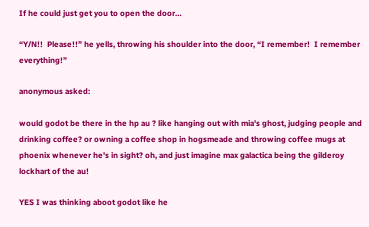If he could just get you to open the door…

“Y/N!!  Please!!” he yells, throwing his shoulder into the door, “I remember!  I remember everything!”

anonymous asked:

would godot be there in the hp au ? like hanging out with mia's ghost, judging people and drinking coffee? or owning a coffee shop in hogsmeade and throwing coffee mugs at phoenix whenever he's in sight? oh, and just imagine max galactica being the gilderoy lockhart of the au!

YES I was thinking aboot godot like he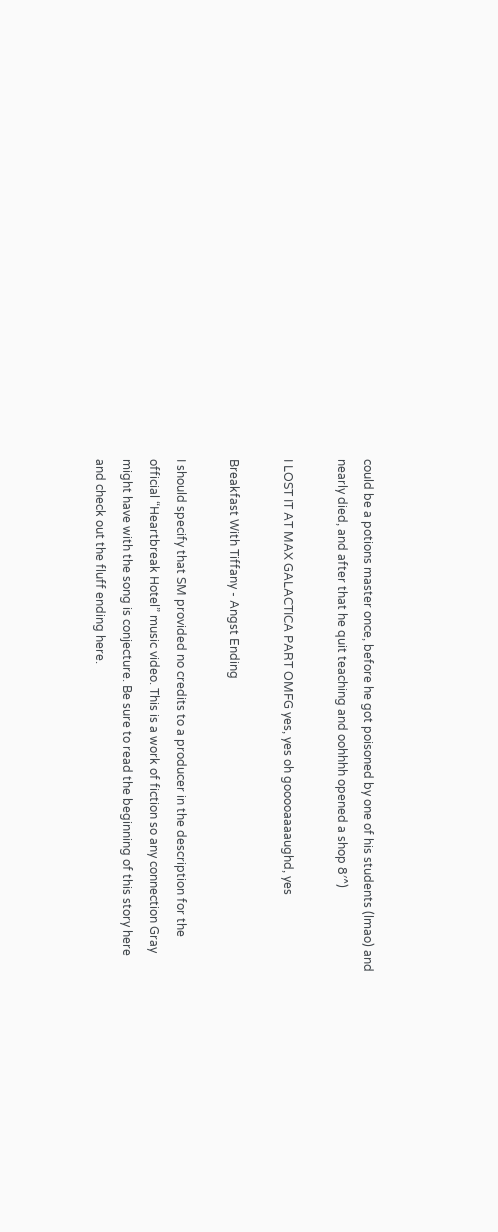could be a potions master once, before he got poisoned by one of his students (lmao) and nearly died, and after that he quit teaching and oohhhh opened a shop 8′^)

I LOST IT AT MAX GALACTICA PART OMFG yes, yes oh gooooaaaaughd, yes

Breakfast With Tiffany - Angst Ending

I should specify that SM provided no credits to a producer in the description for the official “Heartbreak Hotel” music video. This is a work of fiction so any connection Gray might have with the song is conjecture. Be sure to read the beginning of this story here and check out the fluff ending here.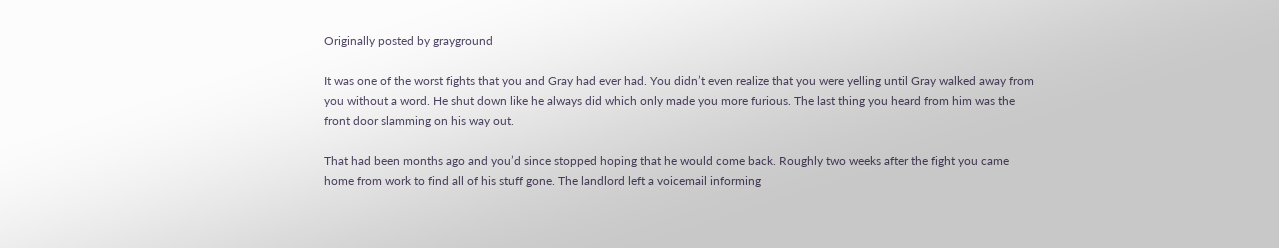Originally posted by grayground

It was one of the worst fights that you and Gray had ever had. You didn’t even realize that you were yelling until Gray walked away from you without a word. He shut down like he always did which only made you more furious. The last thing you heard from him was the front door slamming on his way out.

That had been months ago and you’d since stopped hoping that he would come back. Roughly two weeks after the fight you came home from work to find all of his stuff gone. The landlord left a voicemail informing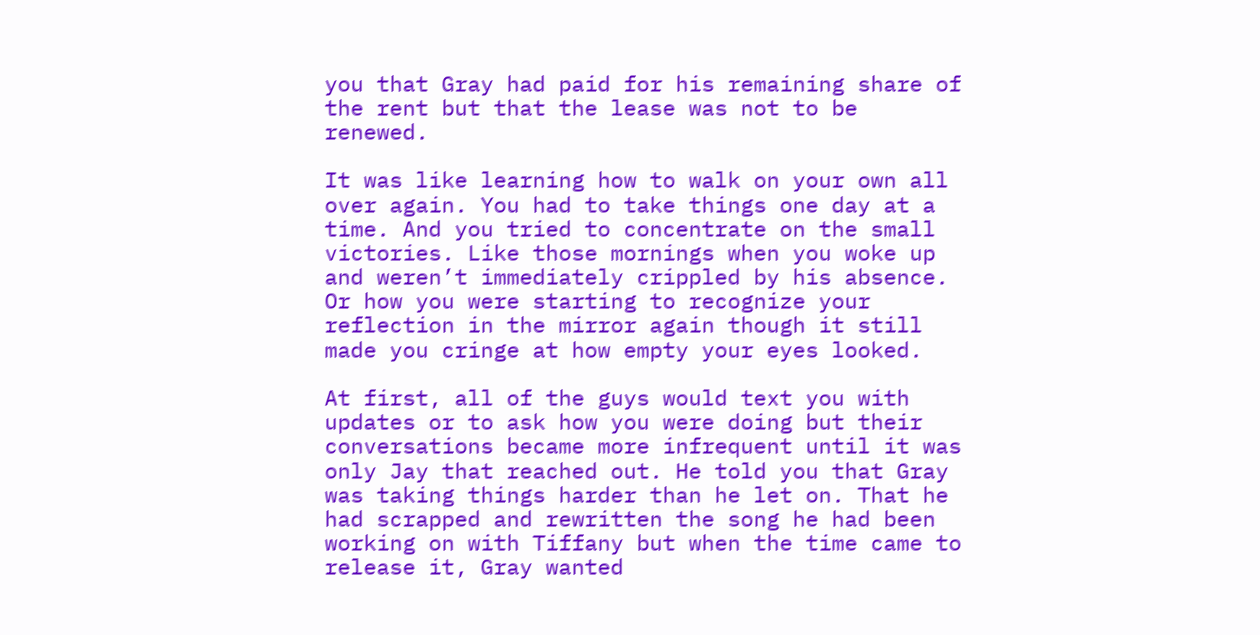you that Gray had paid for his remaining share of the rent but that the lease was not to be renewed.

It was like learning how to walk on your own all over again. You had to take things one day at a time. And you tried to concentrate on the small victories. Like those mornings when you woke up and weren’t immediately crippled by his absence. Or how you were starting to recognize your reflection in the mirror again though it still made you cringe at how empty your eyes looked.

At first, all of the guys would text you with updates or to ask how you were doing but their conversations became more infrequent until it was only Jay that reached out. He told you that Gray was taking things harder than he let on. That he had scrapped and rewritten the song he had been working on with Tiffany but when the time came to release it, Gray wanted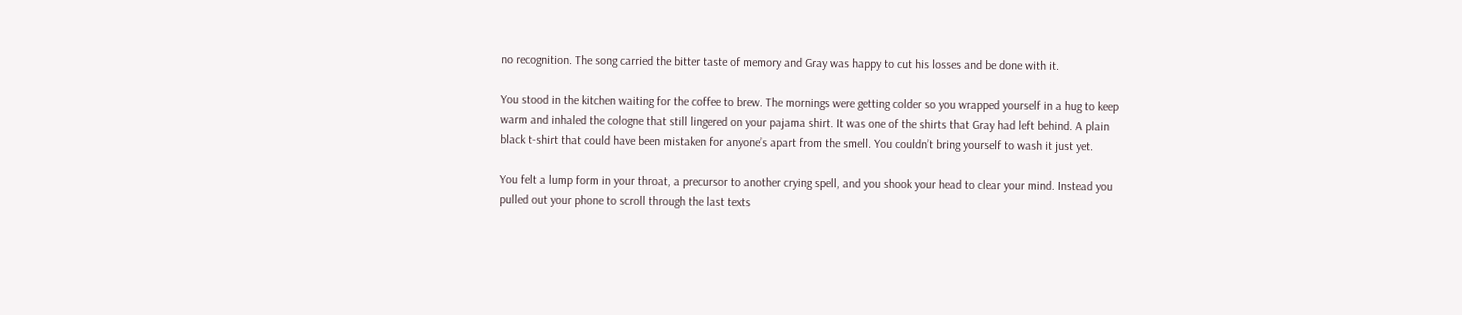no recognition. The song carried the bitter taste of memory and Gray was happy to cut his losses and be done with it.

You stood in the kitchen waiting for the coffee to brew. The mornings were getting colder so you wrapped yourself in a hug to keep warm and inhaled the cologne that still lingered on your pajama shirt. It was one of the shirts that Gray had left behind. A plain black t-shirt that could have been mistaken for anyone’s apart from the smell. You couldn’t bring yourself to wash it just yet.

You felt a lump form in your throat, a precursor to another crying spell, and you shook your head to clear your mind. Instead you pulled out your phone to scroll through the last texts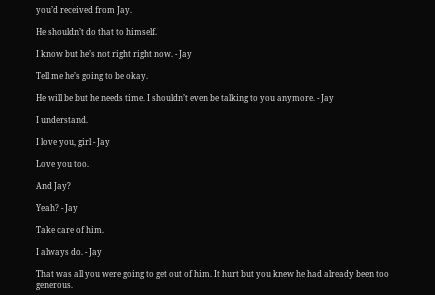you’d received from Jay.

He shouldn’t do that to himself.

I know but he’s not right right now. - Jay

Tell me he’s going to be okay.

He will be but he needs time. I shouldn’t even be talking to you anymore. - Jay

I understand.

I love you, girl - Jay

Love you too.

And Jay?

Yeah? - Jay

Take care of him.

I always do. - Jay

That was all you were going to get out of him. It hurt but you knew he had already been too generous.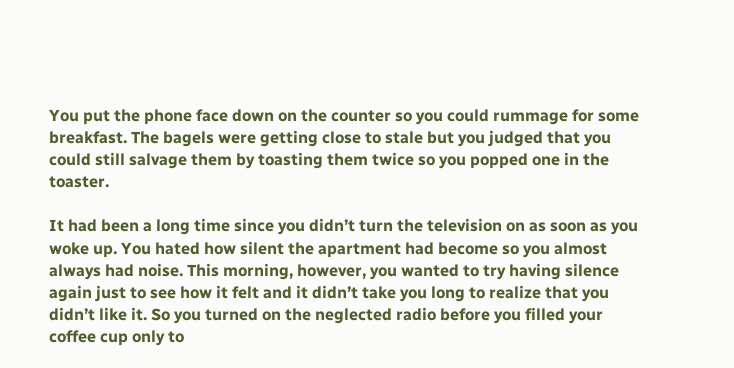You put the phone face down on the counter so you could rummage for some breakfast. The bagels were getting close to stale but you judged that you could still salvage them by toasting them twice so you popped one in the toaster.

It had been a long time since you didn’t turn the television on as soon as you woke up. You hated how silent the apartment had become so you almost always had noise. This morning, however, you wanted to try having silence again just to see how it felt and it didn’t take you long to realize that you didn’t like it. So you turned on the neglected radio before you filled your coffee cup only to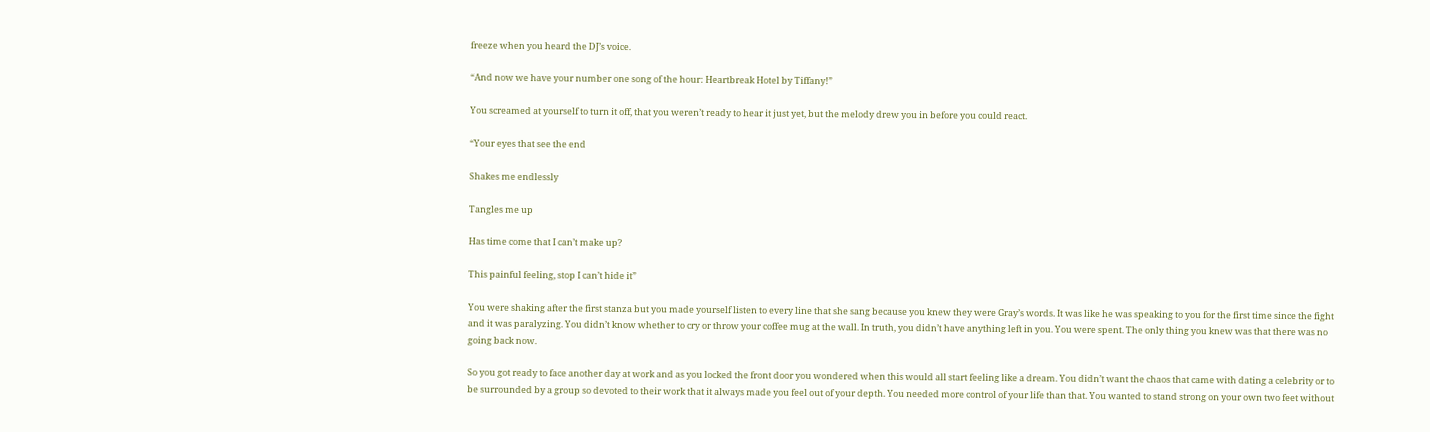freeze when you heard the DJ’s voice.

“And now we have your number one song of the hour: Heartbreak Hotel by Tiffany!”

You screamed at yourself to turn it off, that you weren’t ready to hear it just yet, but the melody drew you in before you could react.

“Your eyes that see the end

Shakes me endlessly

Tangles me up

Has time come that I can’t make up?

This painful feeling, stop I can’t hide it”

You were shaking after the first stanza but you made yourself listen to every line that she sang because you knew they were Gray’s words. It was like he was speaking to you for the first time since the fight and it was paralyzing. You didn’t know whether to cry or throw your coffee mug at the wall. In truth, you didn’t have anything left in you. You were spent. The only thing you knew was that there was no going back now.

So you got ready to face another day at work and as you locked the front door you wondered when this would all start feeling like a dream. You didn’t want the chaos that came with dating a celebrity or to be surrounded by a group so devoted to their work that it always made you feel out of your depth. You needed more control of your life than that. You wanted to stand strong on your own two feet without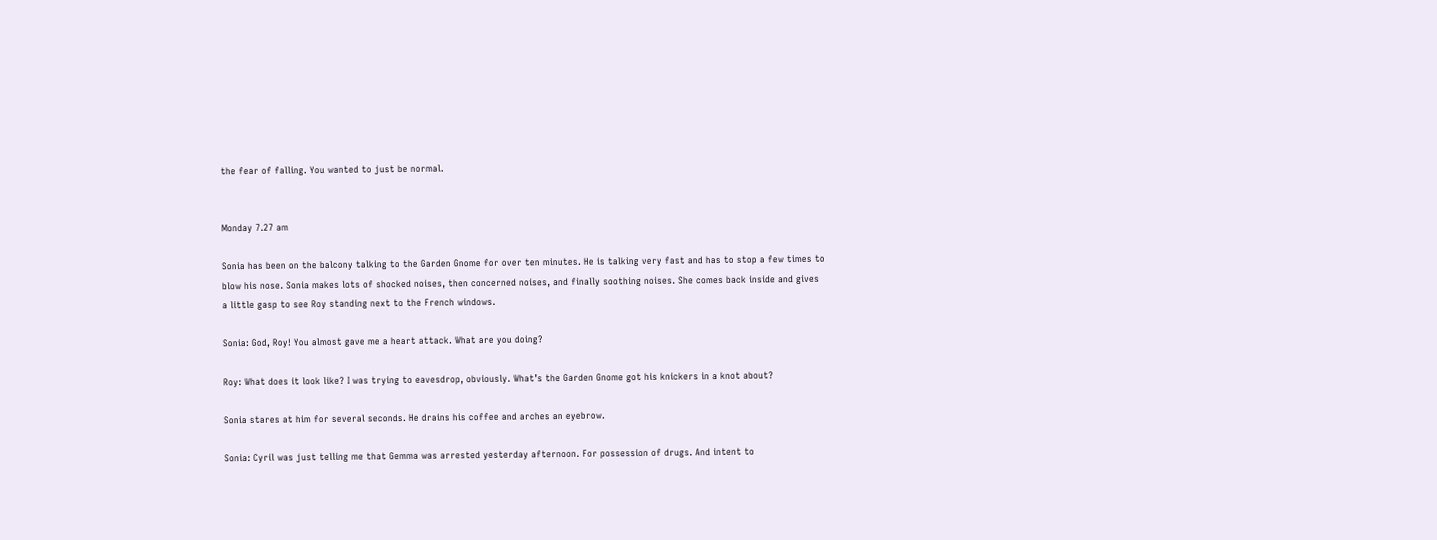the fear of falling. You wanted to just be normal.


Monday 7.27 am

Sonia has been on the balcony talking to the Garden Gnome for over ten minutes. He is talking very fast and has to stop a few times to blow his nose. Sonia makes lots of shocked noises, then concerned noises, and finally soothing noises. She comes back inside and gives a little gasp to see Roy standing next to the French windows.

Sonia: God, Roy! You almost gave me a heart attack. What are you doing?

Roy: What does it look like? I was trying to eavesdrop, obviously. What’s the Garden Gnome got his knickers in a knot about?

Sonia stares at him for several seconds. He drains his coffee and arches an eyebrow.

Sonia: Cyril was just telling me that Gemma was arrested yesterday afternoon. For possession of drugs. And intent to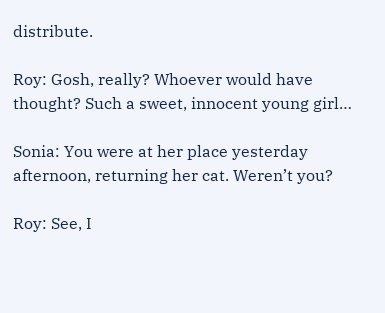distribute.

Roy: Gosh, really? Whoever would have thought? Such a sweet, innocent young girl…

Sonia: You were at her place yesterday afternoon, returning her cat. Weren’t you?

Roy: See, I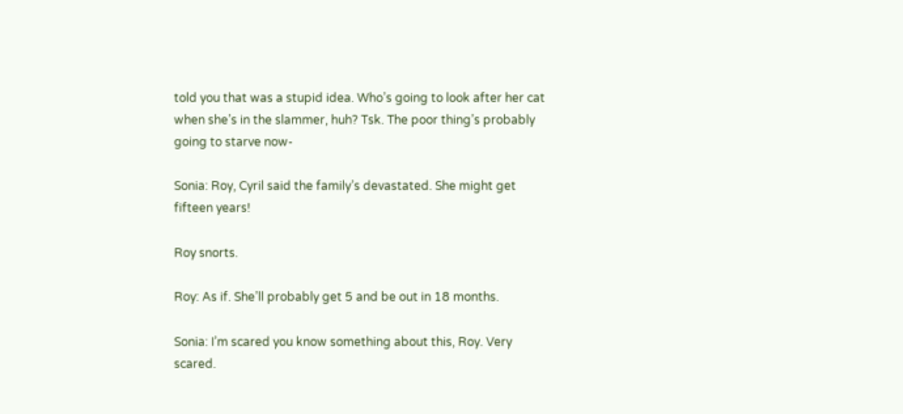told you that was a stupid idea. Who’s going to look after her cat when she’s in the slammer, huh? Tsk. The poor thing’s probably going to starve now-

Sonia: Roy, Cyril said the family’s devastated. She might get fifteen years!

Roy snorts.

Roy: As if. She’ll probably get 5 and be out in 18 months.

Sonia: I’m scared you know something about this, Roy. Very scared.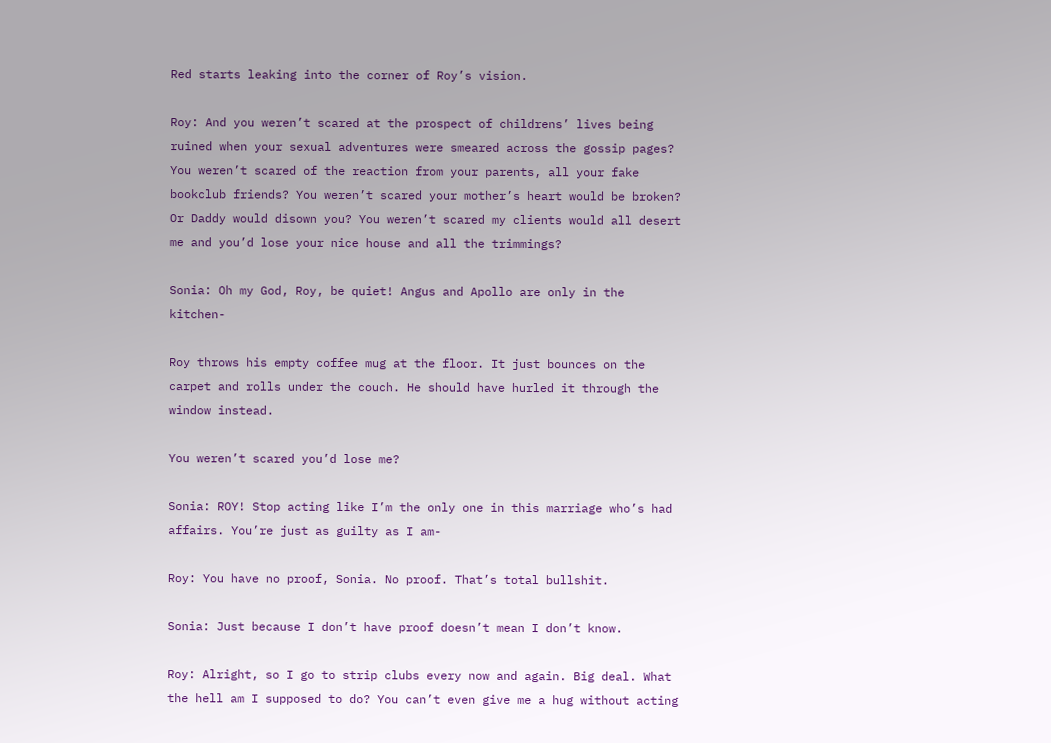Red starts leaking into the corner of Roy’s vision.

Roy: And you weren’t scared at the prospect of childrens’ lives being ruined when your sexual adventures were smeared across the gossip pages? You weren’t scared of the reaction from your parents, all your fake bookclub friends? You weren’t scared your mother’s heart would be broken? Or Daddy would disown you? You weren’t scared my clients would all desert me and you’d lose your nice house and all the trimmings?

Sonia: Oh my God, Roy, be quiet! Angus and Apollo are only in the kitchen-

Roy throws his empty coffee mug at the floor. It just bounces on the carpet and rolls under the couch. He should have hurled it through the window instead.

You weren’t scared you’d lose me?

Sonia: ROY! Stop acting like I’m the only one in this marriage who’s had affairs. You’re just as guilty as I am-

Roy: You have no proof, Sonia. No proof. That’s total bullshit.

Sonia: Just because I don’t have proof doesn’t mean I don’t know.

Roy: Alright, so I go to strip clubs every now and again. Big deal. What the hell am I supposed to do? You can’t even give me a hug without acting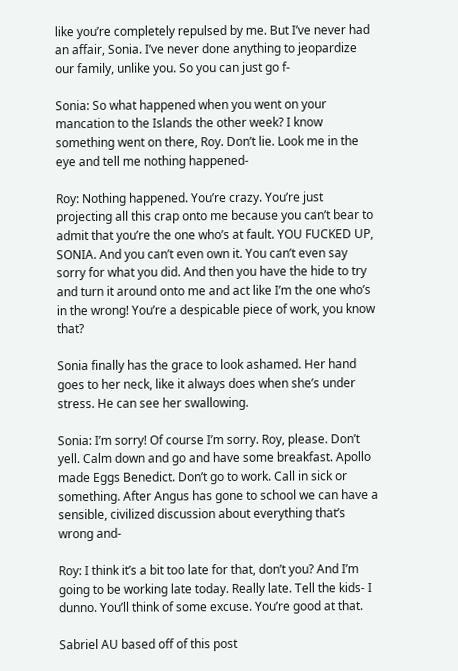like you’re completely repulsed by me. But I’ve never had an affair, Sonia. I’ve never done anything to jeopardize our family, unlike you. So you can just go f-

Sonia: So what happened when you went on your mancation to the Islands the other week? I know something went on there, Roy. Don’t lie. Look me in the eye and tell me nothing happened-

Roy: Nothing happened. You’re crazy. You’re just projecting all this crap onto me because you can’t bear to admit that you’re the one who’s at fault. YOU FUCKED UP, SONIA. And you can’t even own it. You can’t even say sorry for what you did. And then you have the hide to try and turn it around onto me and act like I’m the one who’s in the wrong! You’re a despicable piece of work, you know that?

Sonia finally has the grace to look ashamed. Her hand goes to her neck, like it always does when she’s under stress. He can see her swallowing.

Sonia: I’m sorry! Of course I’m sorry. Roy, please. Don’t yell. Calm down and go and have some breakfast. Apollo made Eggs Benedict. Don’t go to work. Call in sick or something. After Angus has gone to school we can have a sensible, civilized discussion about everything that’s wrong and-

Roy: I think it’s a bit too late for that, don’t you? And I’m going to be working late today. Really late. Tell the kids- I dunno. You’ll think of some excuse. You’re good at that.

Sabriel AU based off of this post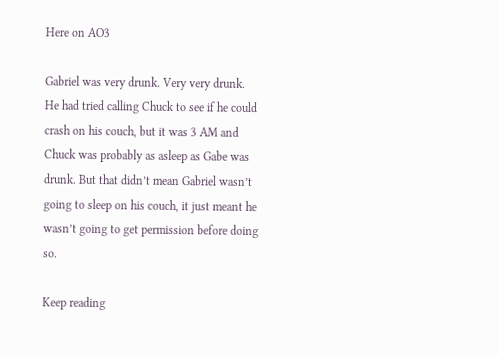Here on AO3

Gabriel was very drunk. Very very drunk. He had tried calling Chuck to see if he could crash on his couch, but it was 3 AM and Chuck was probably as asleep as Gabe was drunk. But that didn’t mean Gabriel wasn’t going to sleep on his couch, it just meant he wasn’t going to get permission before doing so.

Keep reading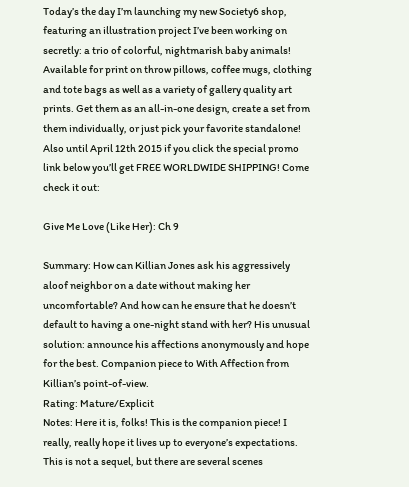Today’s the day I’m launching my new Society6 shop, featuring an illustration project I’ve been working on secretly: a trio of colorful, nightmarish baby animals! Available for print on throw pillows, coffee mugs, clothing and tote bags as well as a variety of gallery quality art prints. Get them as an all-in-one design, create a set from them individually, or just pick your favorite standalone! Also until April 12th 2015 if you click the special promo link below you’ll get FREE WORLDWIDE SHIPPING! Come check it out:

Give Me Love (Like Her): Ch 9

Summary: How can Killian Jones ask his aggressively aloof neighbor on a date without making her uncomfortable? And how can he ensure that he doesn’t default to having a one-night stand with her? His unusual solution: announce his affections anonymously and hope for the best. Companion piece to With Affection from Killian’s point-of-view.
Rating: Mature/Explicit
Notes: Here it is, folks! This is the companion piece! I really, really hope it lives up to everyone’s expectations. This is not a sequel, but there are several scenes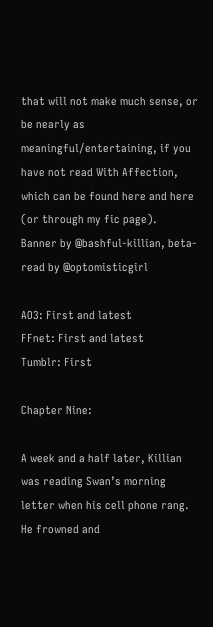that will not make much sense, or be nearly as meaningful/entertaining, if you have not read With Affection, which can be found here and here (or through my fic page).
Banner by @bashful-killian, beta-read by @optomisticgirl

AO3: First and latest
FFnet: First and latest
Tumblr: First

Chapter Nine:

A week and a half later, Killian was reading Swan’s morning letter when his cell phone rang. He frowned and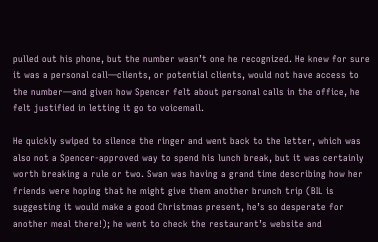pulled out his phone, but the number wasn’t one he recognized. He knew for sure it was a personal call—clients, or potential clients, would not have access to the number—and given how Spencer felt about personal calls in the office, he felt justified in letting it go to voicemail.

He quickly swiped to silence the ringer and went back to the letter, which was also not a Spencer-approved way to spend his lunch break, but it was certainly worth breaking a rule or two. Swan was having a grand time describing how her friends were hoping that he might give them another brunch trip (BIL is suggesting it would make a good Christmas present, he’s so desperate for another meal there!); he went to check the restaurant’s website and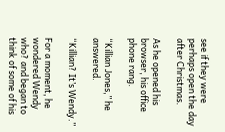see if they were perhaps open the day after Christmas.

As he opened his browser, his office phone rang.

“Killian Jones,” he answered.

“Killian? It’s Wendy.”

For a moment, he wondered Wendy who? and began to think of some of his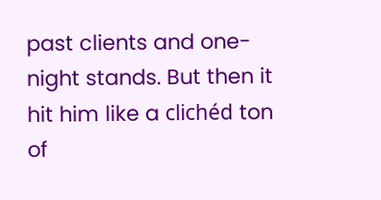past clients and one-night stands. But then it hit him like a clichéd ton of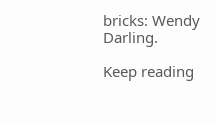bricks: Wendy Darling.

Keep reading